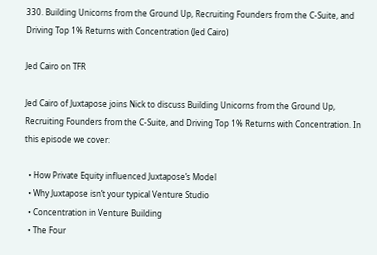330. Building Unicorns from the Ground Up, Recruiting Founders from the C-Suite, and Driving Top 1% Returns with Concentration (Jed Cairo)

Jed Cairo on TFR

Jed Cairo of Juxtapose joins Nick to discuss Building Unicorns from the Ground Up, Recruiting Founders from the C-Suite, and Driving Top 1% Returns with Concentration. In this episode we cover:

  • How Private Equity influenced Juxtapose’s Model
  • Why Juxtapose isn’t your typical Venture Studio
  • Concentration in Venture Building
  • The Four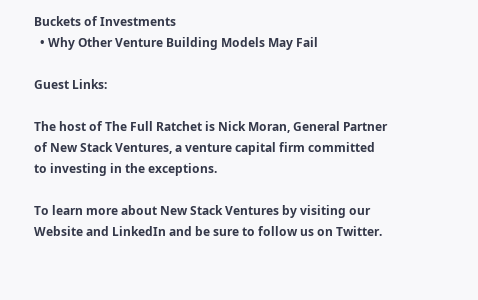Buckets of Investments
  • Why Other Venture Building Models May Fail

Guest Links:

The host of The Full Ratchet is Nick Moran, General Partner of New Stack Ventures, a venture capital firm committed to investing in the exceptions.

To learn more about New Stack Ventures by visiting our Website and LinkedIn and be sure to follow us on Twitter.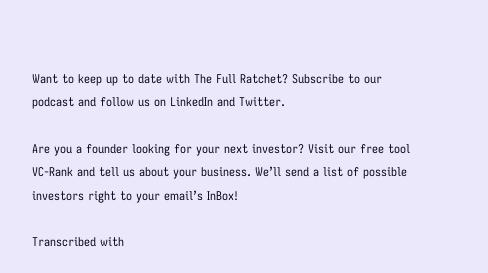Want to keep up to date with The Full Ratchet? Subscribe to our podcast and follow us on LinkedIn and Twitter.

Are you a founder looking for your next investor? Visit our free tool VC-Rank and tell us about your business. We’ll send a list of possible investors right to your email’s InBox!

Transcribed with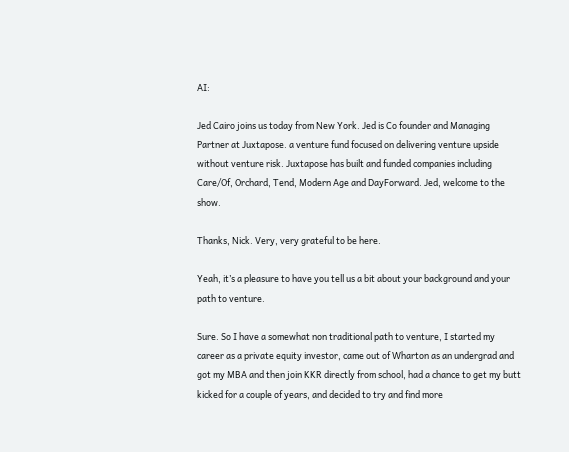AI:

Jed Cairo joins us today from New York. Jed is Co founder and Managing Partner at Juxtapose. a venture fund focused on delivering venture upside without venture risk. Juxtapose has built and funded companies including Care/Of, Orchard, Tend, Modern Age and DayForward. Jed, welcome to the show.

Thanks, Nick. Very, very grateful to be here.

Yeah, it’s a pleasure to have you tell us a bit about your background and your path to venture.

Sure. So I have a somewhat non traditional path to venture, I started my career as a private equity investor, came out of Wharton as an undergrad and got my MBA and then join KKR directly from school, had a chance to get my butt kicked for a couple of years, and decided to try and find more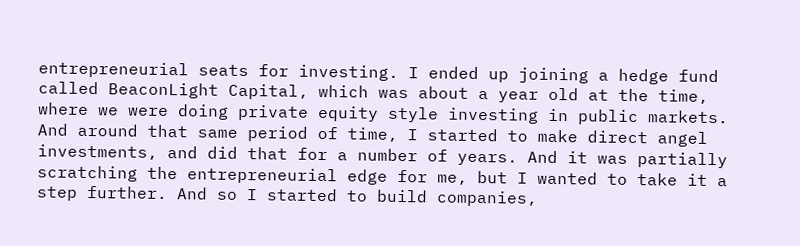entrepreneurial seats for investing. I ended up joining a hedge fund called BeaconLight Capital, which was about a year old at the time, where we were doing private equity style investing in public markets. And around that same period of time, I started to make direct angel investments, and did that for a number of years. And it was partially scratching the entrepreneurial edge for me, but I wanted to take it a step further. And so I started to build companies,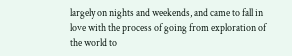largely on nights and weekends, and came to fall in love with the process of going from exploration of the world to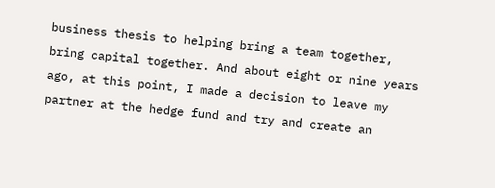business thesis to helping bring a team together, bring capital together. And about eight or nine years ago, at this point, I made a decision to leave my partner at the hedge fund and try and create an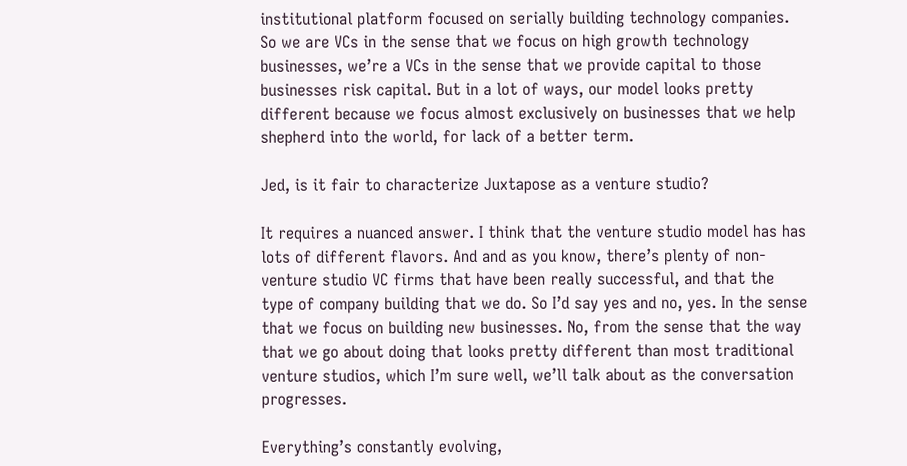institutional platform focused on serially building technology companies. So we are VCs in the sense that we focus on high growth technology businesses, we’re a VCs in the sense that we provide capital to those businesses risk capital. But in a lot of ways, our model looks pretty different because we focus almost exclusively on businesses that we help shepherd into the world, for lack of a better term.

Jed, is it fair to characterize Juxtapose as a venture studio?

It requires a nuanced answer. I think that the venture studio model has has lots of different flavors. And and as you know, there’s plenty of non-venture studio VC firms that have been really successful, and that the type of company building that we do. So I’d say yes and no, yes. In the sense that we focus on building new businesses. No, from the sense that the way that we go about doing that looks pretty different than most traditional venture studios, which I’m sure well, we’ll talk about as the conversation progresses.

Everything’s constantly evolving,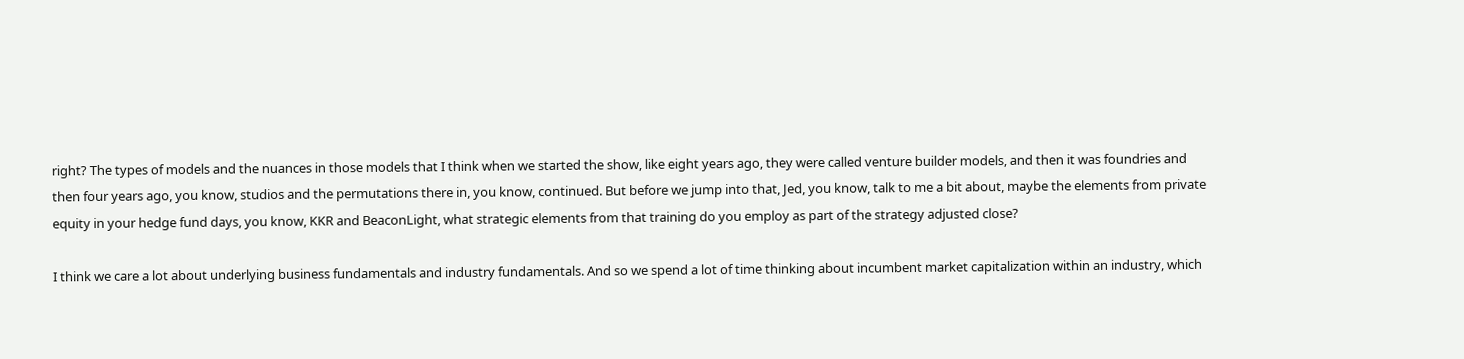right? The types of models and the nuances in those models that I think when we started the show, like eight years ago, they were called venture builder models, and then it was foundries and then four years ago, you know, studios and the permutations there in, you know, continued. But before we jump into that, Jed, you know, talk to me a bit about, maybe the elements from private equity in your hedge fund days, you know, KKR and BeaconLight, what strategic elements from that training do you employ as part of the strategy adjusted close?

I think we care a lot about underlying business fundamentals and industry fundamentals. And so we spend a lot of time thinking about incumbent market capitalization within an industry, which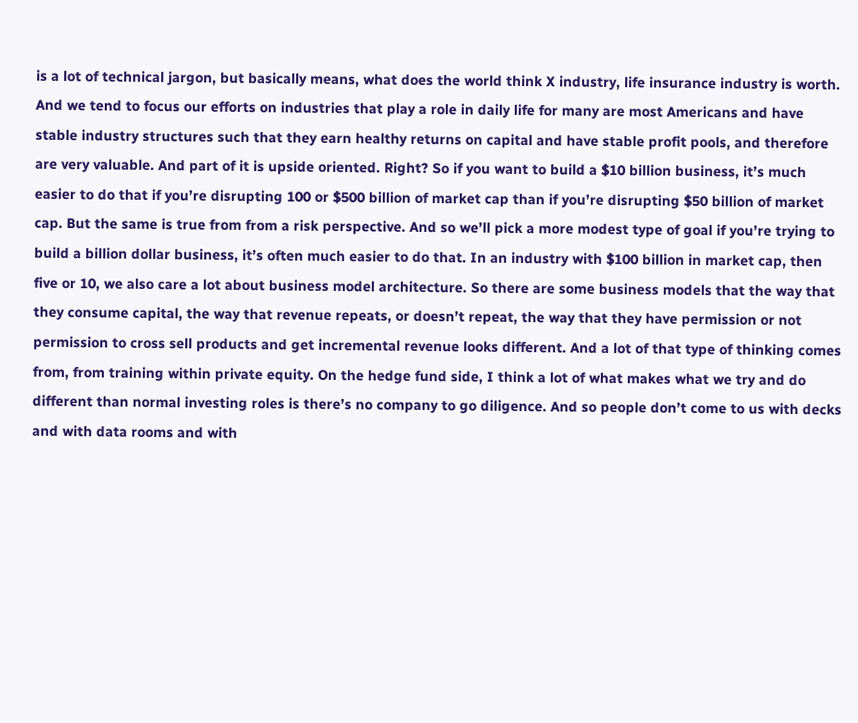is a lot of technical jargon, but basically means, what does the world think X industry, life insurance industry is worth. And we tend to focus our efforts on industries that play a role in daily life for many are most Americans and have stable industry structures such that they earn healthy returns on capital and have stable profit pools, and therefore are very valuable. And part of it is upside oriented. Right? So if you want to build a $10 billion business, it’s much easier to do that if you’re disrupting 100 or $500 billion of market cap than if you’re disrupting $50 billion of market cap. But the same is true from from a risk perspective. And so we’ll pick a more modest type of goal if you’re trying to build a billion dollar business, it’s often much easier to do that. In an industry with $100 billion in market cap, then five or 10, we also care a lot about business model architecture. So there are some business models that the way that they consume capital, the way that revenue repeats, or doesn’t repeat, the way that they have permission or not permission to cross sell products and get incremental revenue looks different. And a lot of that type of thinking comes from, from training within private equity. On the hedge fund side, I think a lot of what makes what we try and do different than normal investing roles is there’s no company to go diligence. And so people don’t come to us with decks and with data rooms and with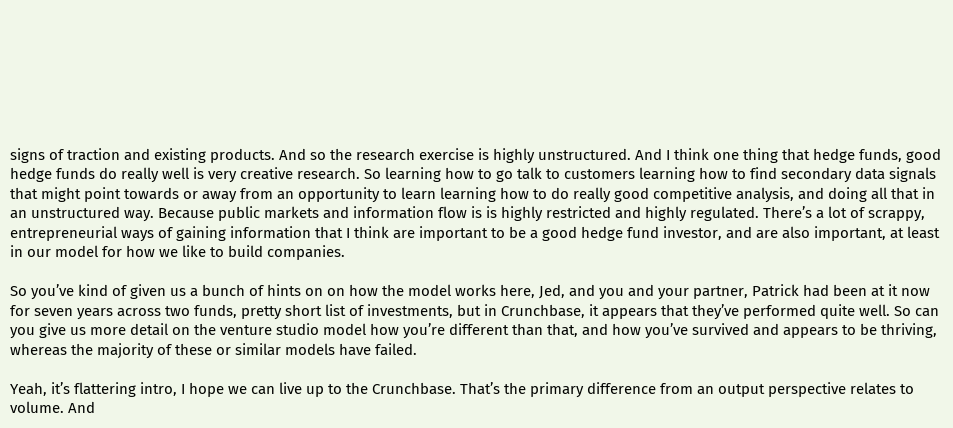signs of traction and existing products. And so the research exercise is highly unstructured. And I think one thing that hedge funds, good hedge funds do really well is very creative research. So learning how to go talk to customers learning how to find secondary data signals that might point towards or away from an opportunity to learn learning how to do really good competitive analysis, and doing all that in an unstructured way. Because public markets and information flow is is highly restricted and highly regulated. There’s a lot of scrappy, entrepreneurial ways of gaining information that I think are important to be a good hedge fund investor, and are also important, at least in our model for how we like to build companies.

So you’ve kind of given us a bunch of hints on on how the model works here, Jed, and you and your partner, Patrick had been at it now for seven years across two funds, pretty short list of investments, but in Crunchbase, it appears that they’ve performed quite well. So can you give us more detail on the venture studio model how you’re different than that, and how you’ve survived and appears to be thriving, whereas the majority of these or similar models have failed.

Yeah, it’s flattering intro, I hope we can live up to the Crunchbase. That’s the primary difference from an output perspective relates to volume. And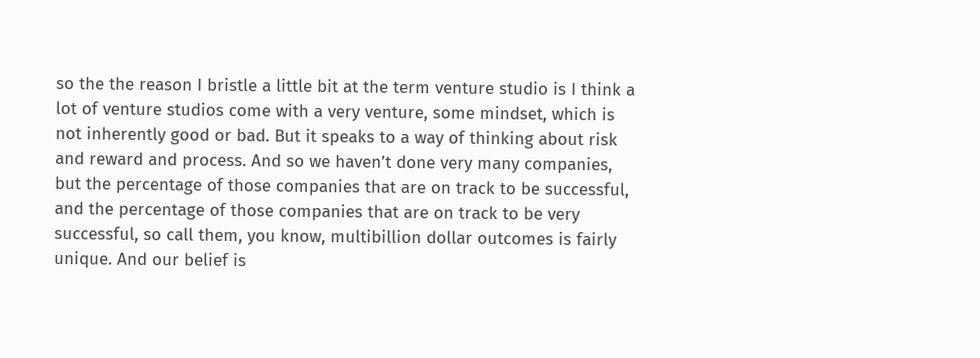so the the reason I bristle a little bit at the term venture studio is I think a lot of venture studios come with a very venture, some mindset, which is not inherently good or bad. But it speaks to a way of thinking about risk and reward and process. And so we haven’t done very many companies, but the percentage of those companies that are on track to be successful, and the percentage of those companies that are on track to be very successful, so call them, you know, multibillion dollar outcomes is fairly unique. And our belief is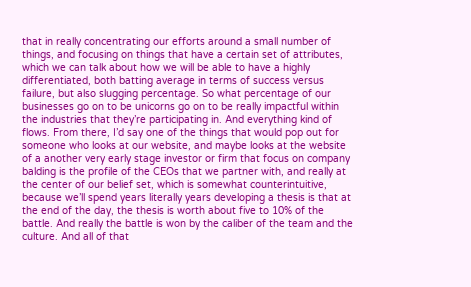that in really concentrating our efforts around a small number of things, and focusing on things that have a certain set of attributes, which we can talk about how we will be able to have a highly differentiated, both batting average in terms of success versus failure, but also slugging percentage. So what percentage of our businesses go on to be unicorns go on to be really impactful within the industries that they’re participating in. And everything kind of flows. From there, I’d say one of the things that would pop out for someone who looks at our website, and maybe looks at the website of a another very early stage investor or firm that focus on company balding is the profile of the CEOs that we partner with, and really at the center of our belief set, which is somewhat counterintuitive, because we’ll spend years literally years developing a thesis is that at the end of the day, the thesis is worth about five to 10% of the battle. And really the battle is won by the caliber of the team and the culture. And all of that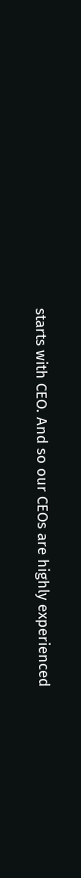starts with CEO. And so our CEOs are highly experienced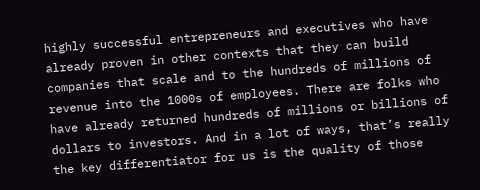highly successful entrepreneurs and executives who have already proven in other contexts that they can build companies that scale and to the hundreds of millions of revenue into the 1000s of employees. There are folks who have already returned hundreds of millions or billions of dollars to investors. And in a lot of ways, that’s really the key differentiator for us is the quality of those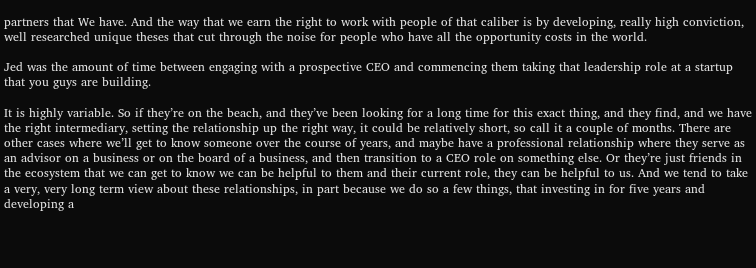partners that We have. And the way that we earn the right to work with people of that caliber is by developing, really high conviction, well researched unique theses that cut through the noise for people who have all the opportunity costs in the world.

Jed was the amount of time between engaging with a prospective CEO and commencing them taking that leadership role at a startup that you guys are building.

It is highly variable. So if they’re on the beach, and they’ve been looking for a long time for this exact thing, and they find, and we have the right intermediary, setting the relationship up the right way, it could be relatively short, so call it a couple of months. There are other cases where we’ll get to know someone over the course of years, and maybe have a professional relationship where they serve as an advisor on a business or on the board of a business, and then transition to a CEO role on something else. Or they’re just friends in the ecosystem that we can get to know we can be helpful to them and their current role, they can be helpful to us. And we tend to take a very, very long term view about these relationships, in part because we do so a few things, that investing in for five years and developing a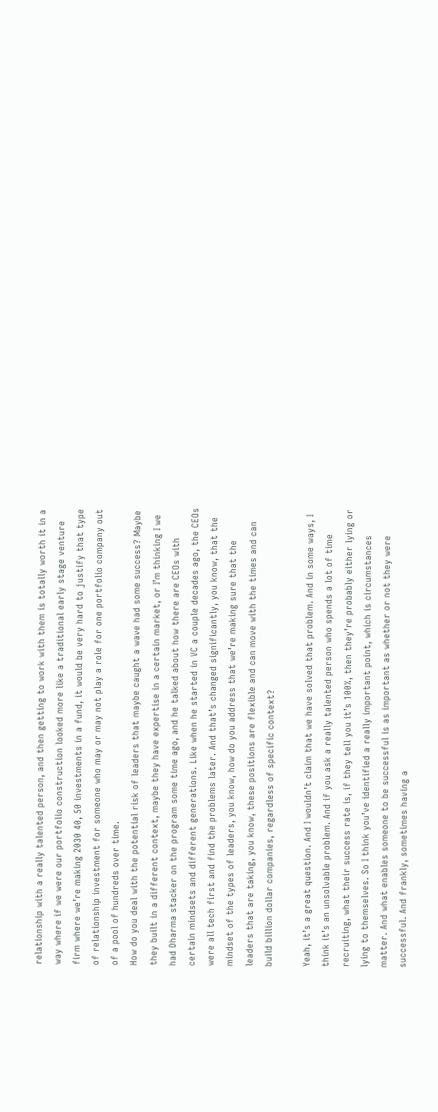relationship with a really talented person, and then getting to work with them is totally worth it in a way where if we were our portfolio construction looked more like a traditional early stage venture firm where we’re making 2030 40, 50 investments in a fund, it would be very hard to justify that type of relationship investment for someone who may or may not play a role for one portfolio company out of a pool of hundreds over time.
How do you deal with the potential risk of leaders that maybe caught a wave had some success? Maybe they built in a different context, maybe they have expertise in a certain market, or I’m thinking I we had Dharma stacker on the program some time ago, and he talked about how there are CEOs with certain mindsets and different generations. Like when he started in VC a couple decades ago, the CEOs were all tech first and find the problems later. And that’s changed significantly, you know, that the mindset of the types of leaders, you know, how do you address that we’re making sure that the leaders that are taking, you know, these positions are flexible and can move with the times and can build billion dollar companies, regardless of specific context?

Yeah, it’s a great question. And I wouldn’t claim that we have solved that problem. And in some ways, I think it’s an unsolvable problem. And if you ask a really talented person who spends a lot of time recruiting, what their success rate is, if they tell you it’s 100%, then they’re probably either lying or lying to themselves. So I think you’ve identified a really important point, which is circumstances matter. And what enables someone to be successful is as important as whether or not they were successful. And frankly, sometimes having a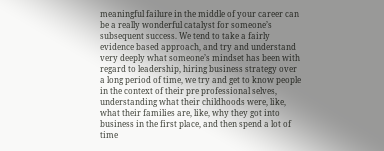meaningful failure in the middle of your career can be a really wonderful catalyst for someone’s subsequent success. We tend to take a fairly evidence based approach, and try and understand very deeply what someone’s mindset has been with regard to leadership, hiring business strategy over a long period of time, we try and get to know people in the context of their pre professional selves, understanding what their childhoods were, like, what their families are, like, why they got into business in the first place, and then spend a lot of time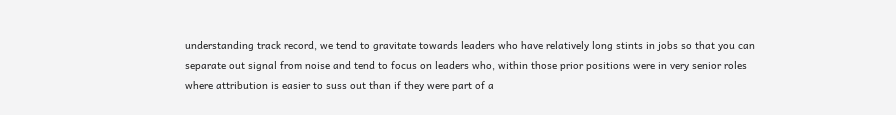understanding track record, we tend to gravitate towards leaders who have relatively long stints in jobs so that you can separate out signal from noise and tend to focus on leaders who, within those prior positions were in very senior roles where attribution is easier to suss out than if they were part of a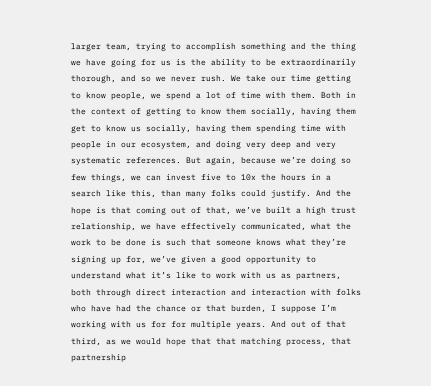larger team, trying to accomplish something and the thing we have going for us is the ability to be extraordinarily thorough, and so we never rush. We take our time getting to know people, we spend a lot of time with them. Both in the context of getting to know them socially, having them get to know us socially, having them spending time with people in our ecosystem, and doing very deep and very systematic references. But again, because we’re doing so few things, we can invest five to 10x the hours in a search like this, than many folks could justify. And the hope is that coming out of that, we’ve built a high trust relationship, we have effectively communicated, what the work to be done is such that someone knows what they’re signing up for, we’ve given a good opportunity to understand what it’s like to work with us as partners, both through direct interaction and interaction with folks who have had the chance or that burden, I suppose I’m working with us for for multiple years. And out of that third, as we would hope that that matching process, that partnership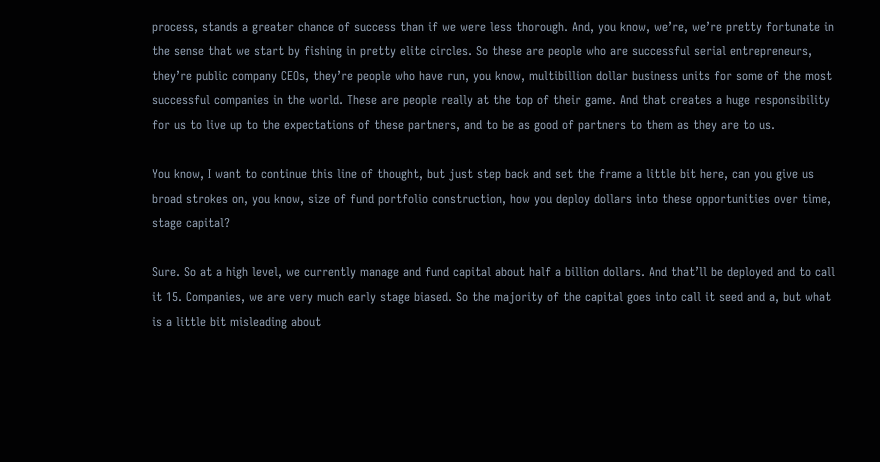process, stands a greater chance of success than if we were less thorough. And, you know, we’re, we’re pretty fortunate in the sense that we start by fishing in pretty elite circles. So these are people who are successful serial entrepreneurs, they’re public company CEOs, they’re people who have run, you know, multibillion dollar business units for some of the most successful companies in the world. These are people really at the top of their game. And that creates a huge responsibility for us to live up to the expectations of these partners, and to be as good of partners to them as they are to us.

You know, I want to continue this line of thought, but just step back and set the frame a little bit here, can you give us broad strokes on, you know, size of fund portfolio construction, how you deploy dollars into these opportunities over time, stage capital?

Sure. So at a high level, we currently manage and fund capital about half a billion dollars. And that’ll be deployed and to call it 15. Companies, we are very much early stage biased. So the majority of the capital goes into call it seed and a, but what is a little bit misleading about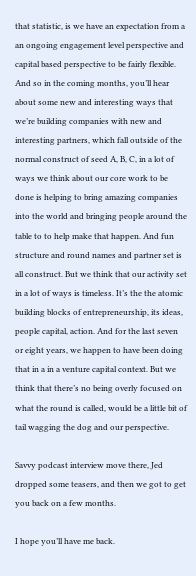that statistic, is we have an expectation from a an ongoing engagement level perspective and capital based perspective to be fairly flexible. And so in the coming months, you’ll hear about some new and interesting ways that we’re building companies with new and interesting partners, which fall outside of the normal construct of seed A, B, C, in a lot of ways we think about our core work to be done is helping to bring amazing companies into the world and bringing people around the table to to help make that happen. And fun structure and round names and partner set is all construct. But we think that our activity set in a lot of ways is timeless. It’s the the atomic building blocks of entrepreneurship, its ideas, people capital, action. And for the last seven or eight years, we happen to have been doing that in a in a venture capital context. But we think that there’s no being overly focused on what the round is called, would be a little bit of tail wagging the dog and our perspective.

Savvy podcast interview move there, Jed dropped some teasers, and then we got to get you back on a few months.

I hope you’ll have me back.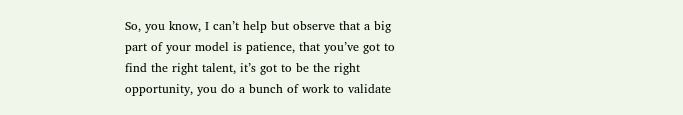So, you know, I can’t help but observe that a big part of your model is patience, that you’ve got to find the right talent, it’s got to be the right opportunity, you do a bunch of work to validate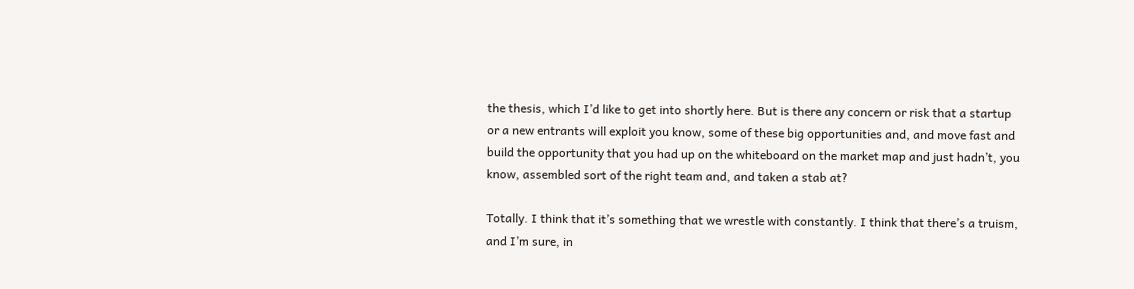the thesis, which I’d like to get into shortly here. But is there any concern or risk that a startup or a new entrants will exploit you know, some of these big opportunities and, and move fast and build the opportunity that you had up on the whiteboard on the market map and just hadn’t, you know, assembled sort of the right team and, and taken a stab at?

Totally. I think that it’s something that we wrestle with constantly. I think that there’s a truism, and I’m sure, in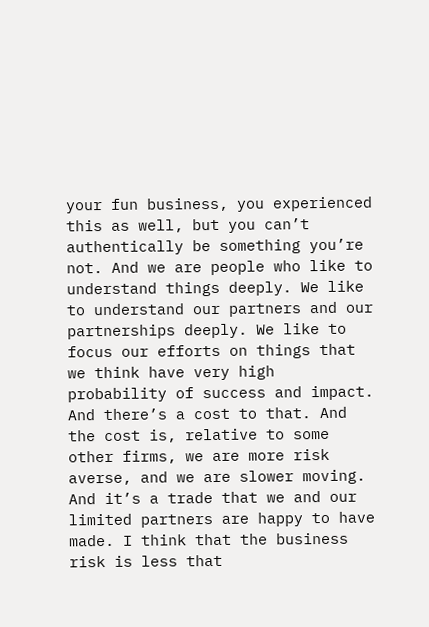your fun business, you experienced this as well, but you can’t authentically be something you’re not. And we are people who like to understand things deeply. We like to understand our partners and our partnerships deeply. We like to focus our efforts on things that we think have very high probability of success and impact. And there’s a cost to that. And the cost is, relative to some other firms, we are more risk averse, and we are slower moving. And it’s a trade that we and our limited partners are happy to have made. I think that the business risk is less that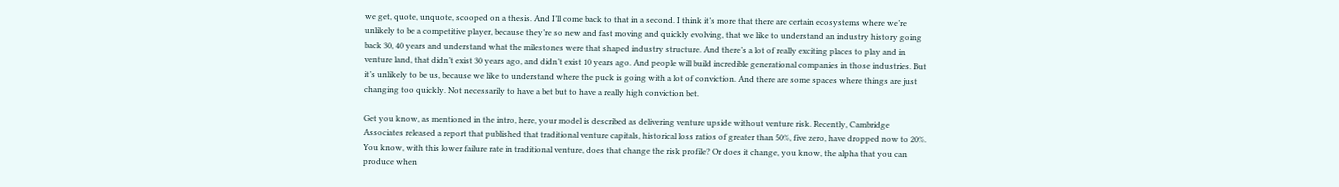we get, quote, unquote, scooped on a thesis. And I’ll come back to that in a second. I think it’s more that there are certain ecosystems where we’re unlikely to be a competitive player, because they’re so new and fast moving and quickly evolving, that we like to understand an industry history going back 30, 40 years and understand what the milestones were that shaped industry structure. And there’s a lot of really exciting places to play and in venture land, that didn’t exist 30 years ago, and didn’t exist 10 years ago. And people will build incredible generational companies in those industries. But it’s unlikely to be us, because we like to understand where the puck is going with a lot of conviction. And there are some spaces where things are just changing too quickly. Not necessarily to have a bet but to have a really high conviction bet.

Get you know, as mentioned in the intro, here, your model is described as delivering venture upside without venture risk. Recently, Cambridge Associates released a report that published that traditional venture capitals, historical loss ratios of greater than 50%, five zero, have dropped now to 20%. You know, with this lower failure rate in traditional venture, does that change the risk profile? Or does it change, you know, the alpha that you can produce when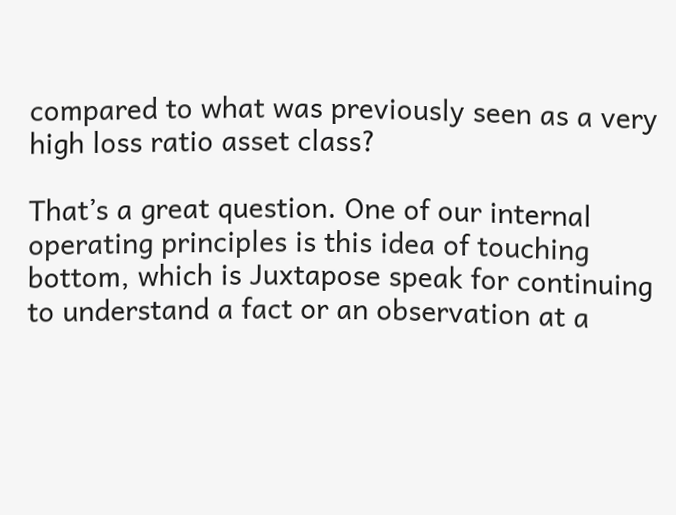compared to what was previously seen as a very high loss ratio asset class?

That’s a great question. One of our internal operating principles is this idea of touching bottom, which is Juxtapose speak for continuing to understand a fact or an observation at a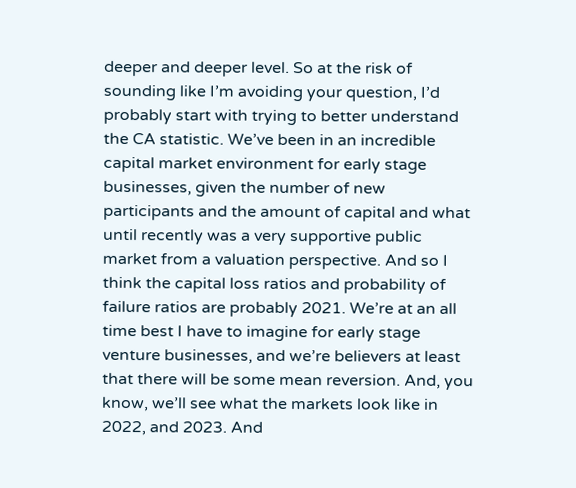deeper and deeper level. So at the risk of sounding like I’m avoiding your question, I’d probably start with trying to better understand the CA statistic. We’ve been in an incredible capital market environment for early stage businesses, given the number of new participants and the amount of capital and what until recently was a very supportive public market from a valuation perspective. And so I think the capital loss ratios and probability of failure ratios are probably 2021. We’re at an all time best I have to imagine for early stage venture businesses, and we’re believers at least that there will be some mean reversion. And, you know, we’ll see what the markets look like in 2022, and 2023. And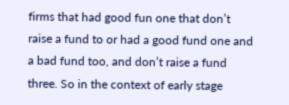firms that had good fun one that don’t raise a fund to or had a good fund one and a bad fund too, and don’t raise a fund three. So in the context of early stage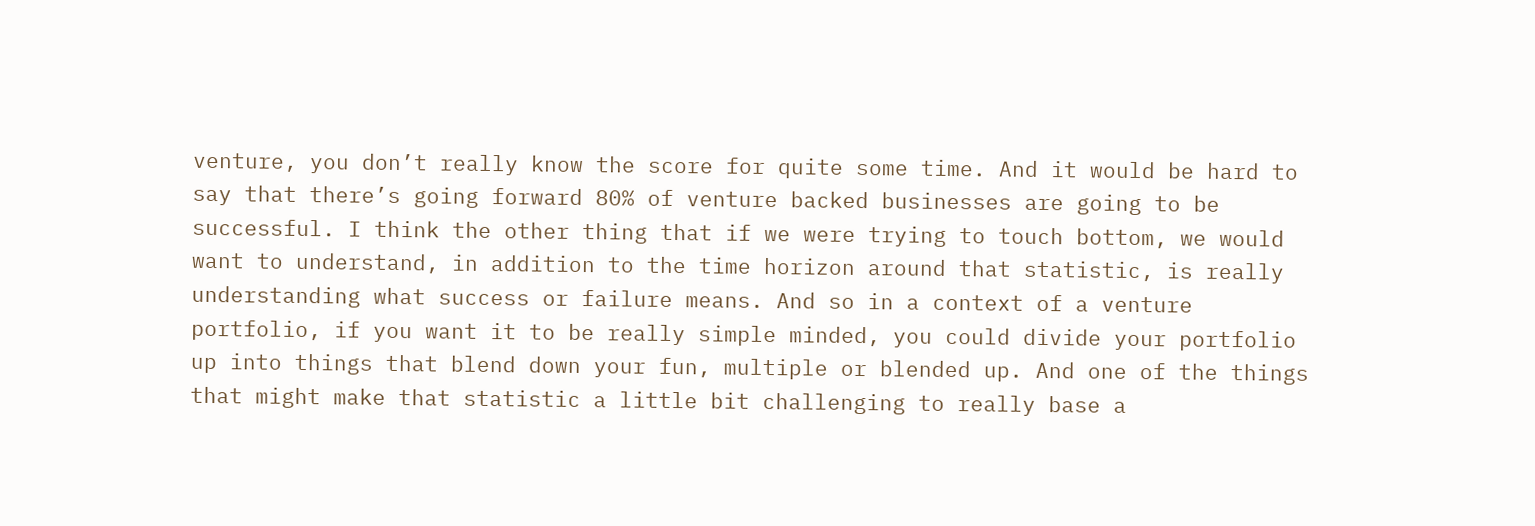venture, you don’t really know the score for quite some time. And it would be hard to say that there’s going forward 80% of venture backed businesses are going to be successful. I think the other thing that if we were trying to touch bottom, we would want to understand, in addition to the time horizon around that statistic, is really understanding what success or failure means. And so in a context of a venture portfolio, if you want it to be really simple minded, you could divide your portfolio up into things that blend down your fun, multiple or blended up. And one of the things that might make that statistic a little bit challenging to really base a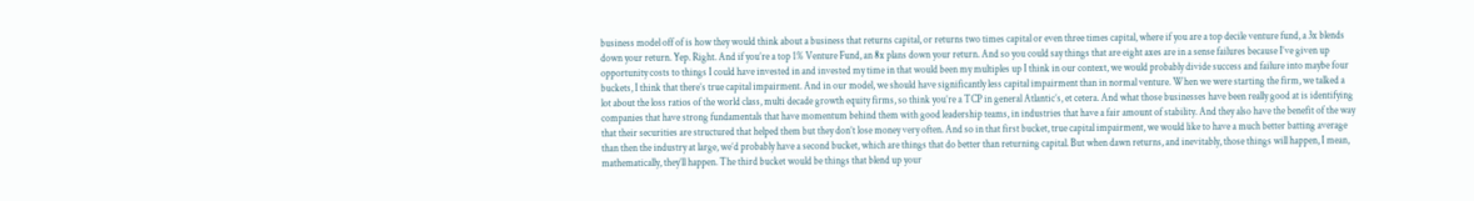business model off of is how they would think about a business that returns capital, or returns two times capital or even three times capital, where if you are a top decile venture fund, a 3x blends down your return. Yep. Right. And if you’re a top 1% Venture Fund, an 8x plans down your return. And so you could say things that are eight axes are in a sense failures because I’ve given up opportunity costs to things I could have invested in and invested my time in that would been my multiples up I think in our context, we would probably divide success and failure into maybe four buckets, I think that there’s true capital impairment. And in our model, we should have significantly less capital impairment than in normal venture. When we were starting the firm, we talked a lot about the loss ratios of the world class, multi decade growth equity firms, so think you’re a TCP in general Atlantic’s, et cetera. And what those businesses have been really good at is identifying companies that have strong fundamentals that have momentum behind them with good leadership teams, in industries that have a fair amount of stability. And they also have the benefit of the way that their securities are structured that helped them but they don’t lose money very often. And so in that first bucket, true capital impairment, we would like to have a much better batting average than then the industry at large, we’d probably have a second bucket, which are things that do better than returning capital. But when dawn returns, and inevitably, those things will happen, I mean, mathematically, they’ll happen. The third bucket would be things that blend up your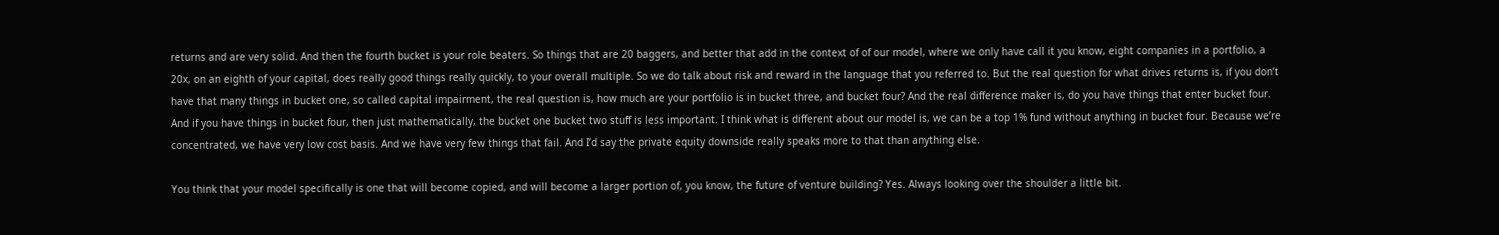returns and are very solid. And then the fourth bucket is your role beaters. So things that are 20 baggers, and better that add in the context of of our model, where we only have call it you know, eight companies in a portfolio, a 20x, on an eighth of your capital, does really good things really quickly, to your overall multiple. So we do talk about risk and reward in the language that you referred to. But the real question for what drives returns is, if you don’t have that many things in bucket one, so called capital impairment, the real question is, how much are your portfolio is in bucket three, and bucket four? And the real difference maker is, do you have things that enter bucket four. And if you have things in bucket four, then just mathematically, the bucket one bucket two stuff is less important. I think what is different about our model is, we can be a top 1% fund without anything in bucket four. Because we’re concentrated, we have very low cost basis. And we have very few things that fail. And I’d say the private equity downside really speaks more to that than anything else.

You think that your model specifically is one that will become copied, and will become a larger portion of, you know, the future of venture building? Yes. Always looking over the shoulder a little bit.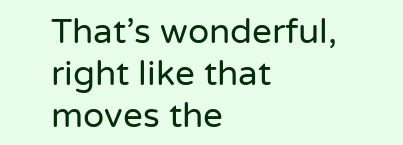That’s wonderful, right like that moves the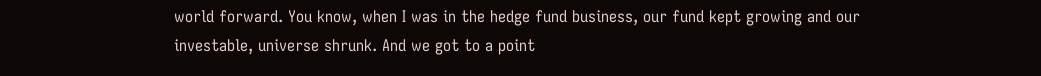world forward. You know, when I was in the hedge fund business, our fund kept growing and our investable, universe shrunk. And we got to a point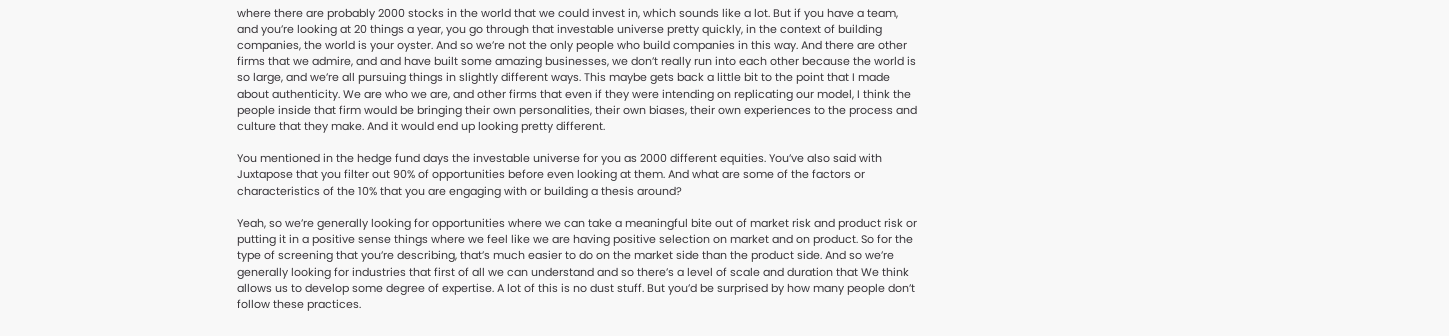where there are probably 2000 stocks in the world that we could invest in, which sounds like a lot. But if you have a team, and you’re looking at 20 things a year, you go through that investable universe pretty quickly, in the context of building companies, the world is your oyster. And so we’re not the only people who build companies in this way. And there are other firms that we admire, and and have built some amazing businesses, we don’t really run into each other because the world is so large, and we’re all pursuing things in slightly different ways. This maybe gets back a little bit to the point that I made about authenticity. We are who we are, and other firms that even if they were intending on replicating our model, I think the people inside that firm would be bringing their own personalities, their own biases, their own experiences to the process and culture that they make. And it would end up looking pretty different.

You mentioned in the hedge fund days the investable universe for you as 2000 different equities. You’ve also said with Juxtapose that you filter out 90% of opportunities before even looking at them. And what are some of the factors or characteristics of the 10% that you are engaging with or building a thesis around?

Yeah, so we’re generally looking for opportunities where we can take a meaningful bite out of market risk and product risk or putting it in a positive sense things where we feel like we are having positive selection on market and on product. So for the type of screening that you’re describing, that’s much easier to do on the market side than the product side. And so we’re generally looking for industries that first of all we can understand and so there’s a level of scale and duration that We think allows us to develop some degree of expertise. A lot of this is no dust stuff. But you’d be surprised by how many people don’t follow these practices.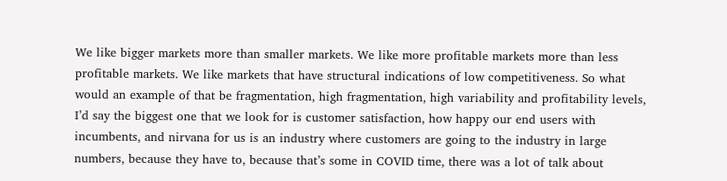We like bigger markets more than smaller markets. We like more profitable markets more than less profitable markets. We like markets that have structural indications of low competitiveness. So what would an example of that be fragmentation, high fragmentation, high variability and profitability levels, I’d say the biggest one that we look for is customer satisfaction, how happy our end users with incumbents, and nirvana for us is an industry where customers are going to the industry in large numbers, because they have to, because that’s some in COVID time, there was a lot of talk about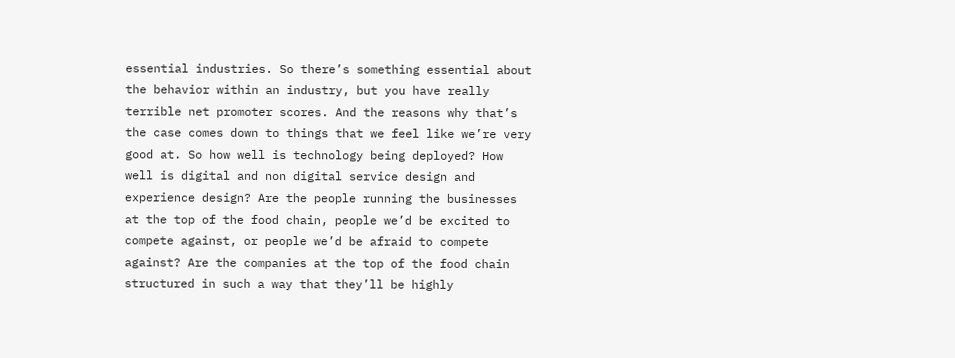essential industries. So there’s something essential about the behavior within an industry, but you have really terrible net promoter scores. And the reasons why that’s the case comes down to things that we feel like we’re very good at. So how well is technology being deployed? How well is digital and non digital service design and experience design? Are the people running the businesses at the top of the food chain, people we’d be excited to compete against, or people we’d be afraid to compete against? Are the companies at the top of the food chain structured in such a way that they’ll be highly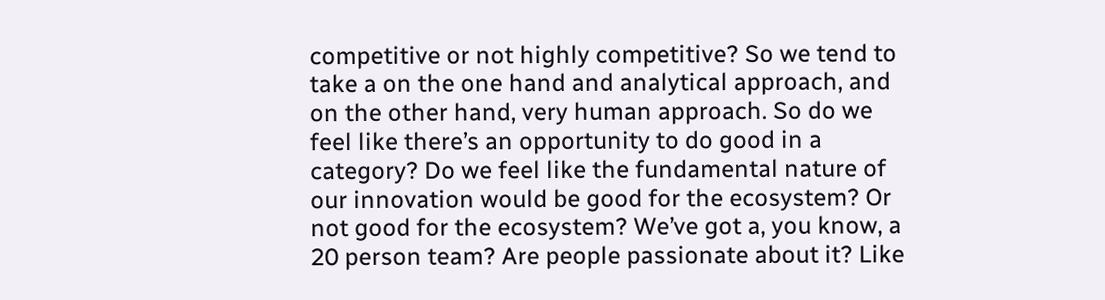competitive or not highly competitive? So we tend to take a on the one hand and analytical approach, and on the other hand, very human approach. So do we feel like there’s an opportunity to do good in a category? Do we feel like the fundamental nature of our innovation would be good for the ecosystem? Or not good for the ecosystem? We’ve got a, you know, a 20 person team? Are people passionate about it? Like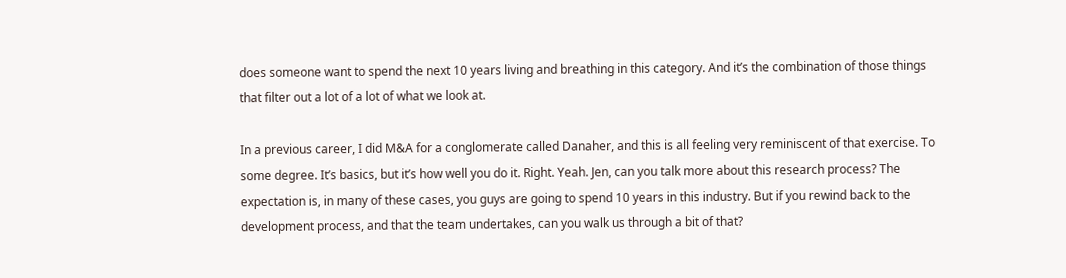does someone want to spend the next 10 years living and breathing in this category. And it’s the combination of those things that filter out a lot of a lot of what we look at.

In a previous career, I did M&A for a conglomerate called Danaher, and this is all feeling very reminiscent of that exercise. To some degree. It’s basics, but it’s how well you do it. Right. Yeah. Jen, can you talk more about this research process? The expectation is, in many of these cases, you guys are going to spend 10 years in this industry. But if you rewind back to the development process, and that the team undertakes, can you walk us through a bit of that?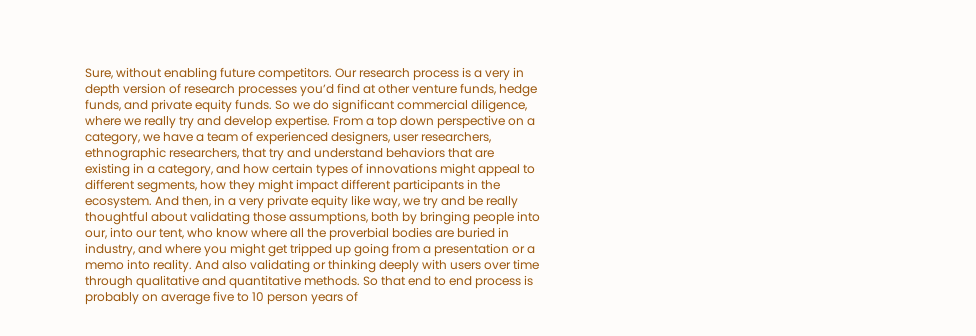Sure, without enabling future competitors. Our research process is a very in depth version of research processes you’d find at other venture funds, hedge funds, and private equity funds. So we do significant commercial diligence, where we really try and develop expertise. From a top down perspective on a category, we have a team of experienced designers, user researchers, ethnographic researchers, that try and understand behaviors that are existing in a category, and how certain types of innovations might appeal to different segments, how they might impact different participants in the ecosystem. And then, in a very private equity like way, we try and be really thoughtful about validating those assumptions, both by bringing people into our, into our tent, who know where all the proverbial bodies are buried in industry, and where you might get tripped up going from a presentation or a memo into reality. And also validating or thinking deeply with users over time through qualitative and quantitative methods. So that end to end process is probably on average five to 10 person years of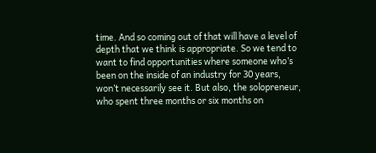time. And so coming out of that will have a level of depth that we think is appropriate. So we tend to want to find opportunities where someone who’s been on the inside of an industry for 30 years, won’t necessarily see it. But also, the solopreneur, who spent three months or six months on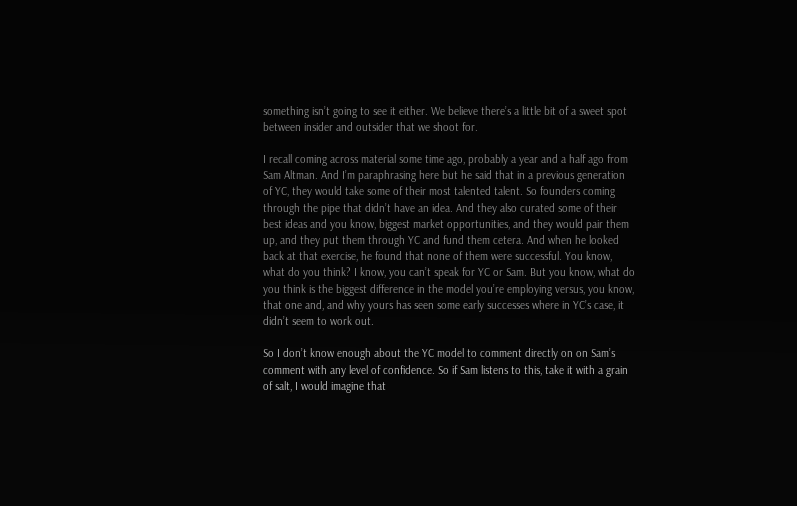something isn’t going to see it either. We believe there’s a little bit of a sweet spot between insider and outsider that we shoot for.

I recall coming across material some time ago, probably a year and a half ago from Sam Altman. And I’m paraphrasing here but he said that in a previous generation of YC, they would take some of their most talented talent. So founders coming through the pipe that didn’t have an idea. And they also curated some of their best ideas and you know, biggest market opportunities, and they would pair them up, and they put them through YC and fund them cetera. And when he looked back at that exercise, he found that none of them were successful. You know, what do you think? I know, you can’t speak for YC or Sam. But you know, what do you think is the biggest difference in the model you’re employing versus, you know, that one and, and why yours has seen some early successes where in YC’s case, it didn’t seem to work out.

So I don’t know enough about the YC model to comment directly on on Sam’s comment with any level of confidence. So if Sam listens to this, take it with a grain of salt, I would imagine that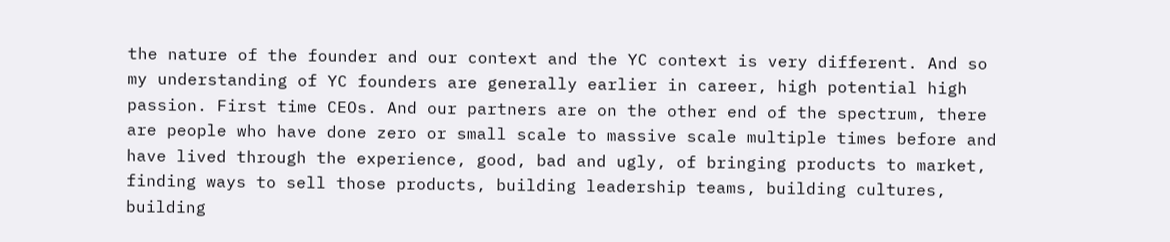the nature of the founder and our context and the YC context is very different. And so my understanding of YC founders are generally earlier in career, high potential high passion. First time CEOs. And our partners are on the other end of the spectrum, there are people who have done zero or small scale to massive scale multiple times before and have lived through the experience, good, bad and ugly, of bringing products to market, finding ways to sell those products, building leadership teams, building cultures, building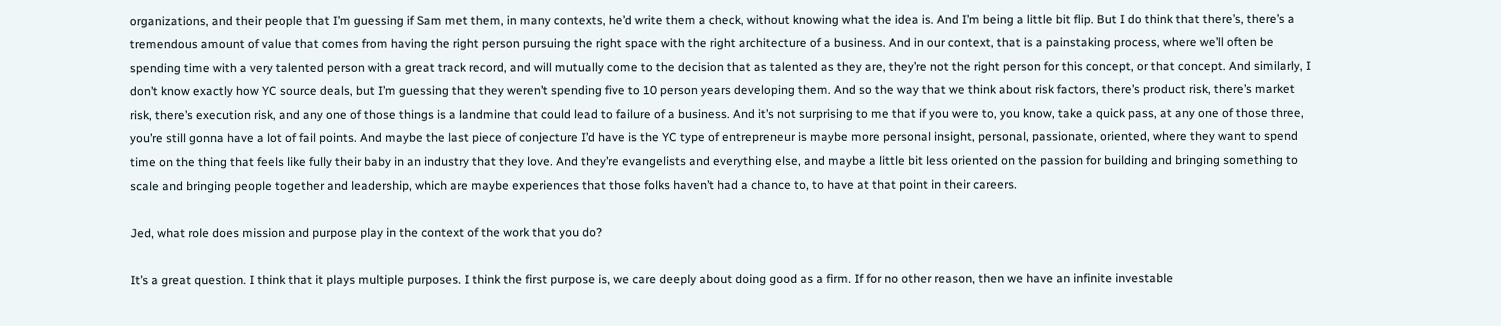organizations, and their people that I’m guessing if Sam met them, in many contexts, he’d write them a check, without knowing what the idea is. And I’m being a little bit flip. But I do think that there’s, there’s a tremendous amount of value that comes from having the right person pursuing the right space with the right architecture of a business. And in our context, that is a painstaking process, where we’ll often be spending time with a very talented person with a great track record, and will mutually come to the decision that as talented as they are, they’re not the right person for this concept, or that concept. And similarly, I don’t know exactly how YC source deals, but I’m guessing that they weren’t spending five to 10 person years developing them. And so the way that we think about risk factors, there’s product risk, there’s market risk, there’s execution risk, and any one of those things is a landmine that could lead to failure of a business. And it’s not surprising to me that if you were to, you know, take a quick pass, at any one of those three, you’re still gonna have a lot of fail points. And maybe the last piece of conjecture I’d have is the YC type of entrepreneur is maybe more personal insight, personal, passionate, oriented, where they want to spend time on the thing that feels like fully their baby in an industry that they love. And they’re evangelists and everything else, and maybe a little bit less oriented on the passion for building and bringing something to scale and bringing people together and leadership, which are maybe experiences that those folks haven’t had a chance to, to have at that point in their careers.

Jed, what role does mission and purpose play in the context of the work that you do?

It’s a great question. I think that it plays multiple purposes. I think the first purpose is, we care deeply about doing good as a firm. If for no other reason, then we have an infinite investable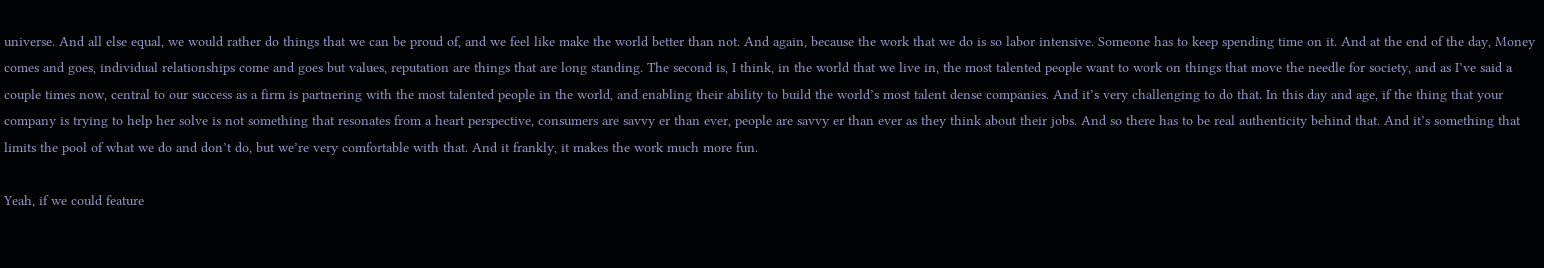universe. And all else equal, we would rather do things that we can be proud of, and we feel like make the world better than not. And again, because the work that we do is so labor intensive. Someone has to keep spending time on it. And at the end of the day, Money comes and goes, individual relationships come and goes but values, reputation are things that are long standing. The second is, I think, in the world that we live in, the most talented people want to work on things that move the needle for society, and as I’ve said a couple times now, central to our success as a firm is partnering with the most talented people in the world, and enabling their ability to build the world’s most talent dense companies. And it’s very challenging to do that. In this day and age, if the thing that your company is trying to help her solve is not something that resonates from a heart perspective, consumers are savvy er than ever, people are savvy er than ever as they think about their jobs. And so there has to be real authenticity behind that. And it’s something that limits the pool of what we do and don’t do, but we’re very comfortable with that. And it frankly, it makes the work much more fun.

Yeah, if we could feature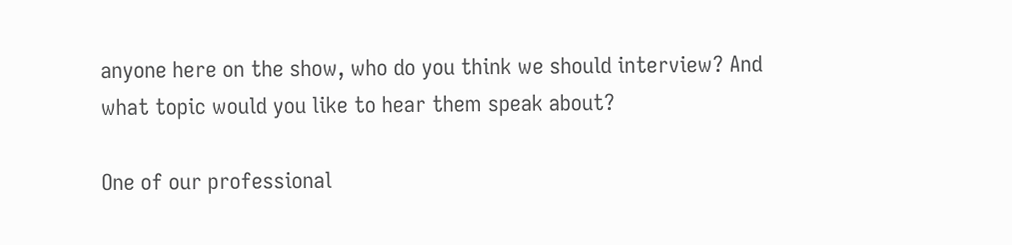anyone here on the show, who do you think we should interview? And what topic would you like to hear them speak about?

One of our professional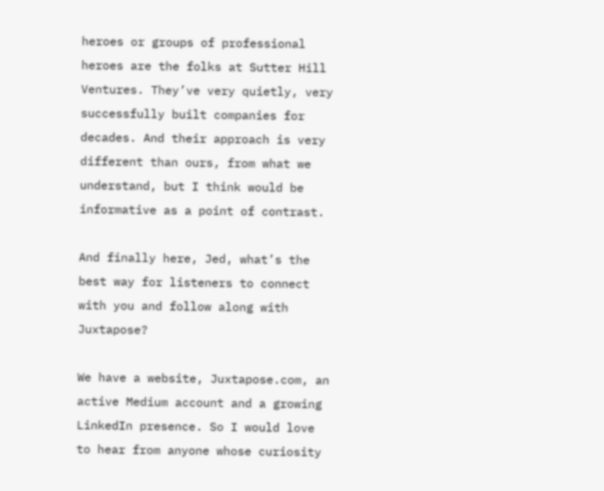heroes or groups of professional heroes are the folks at Sutter Hill Ventures. They’ve very quietly, very successfully built companies for decades. And their approach is very different than ours, from what we understand, but I think would be informative as a point of contrast.

And finally here, Jed, what’s the best way for listeners to connect with you and follow along with Juxtapose?

We have a website, Juxtapose.com, an active Medium account and a growing LinkedIn presence. So I would love to hear from anyone whose curiosity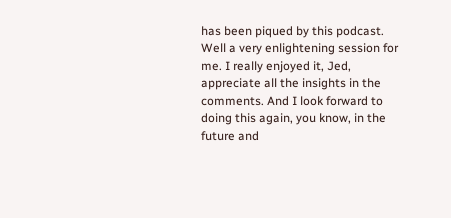has been piqued by this podcast.
Well a very enlightening session for me. I really enjoyed it, Jed, appreciate all the insights in the comments. And I look forward to doing this again, you know, in the future and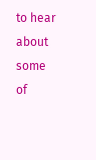to hear about some of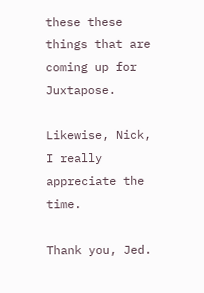these these things that are coming up for Juxtapose.

Likewise, Nick, I really appreciate the time.

Thank you, Jed.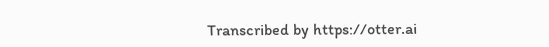Transcribed by https://otter.ai